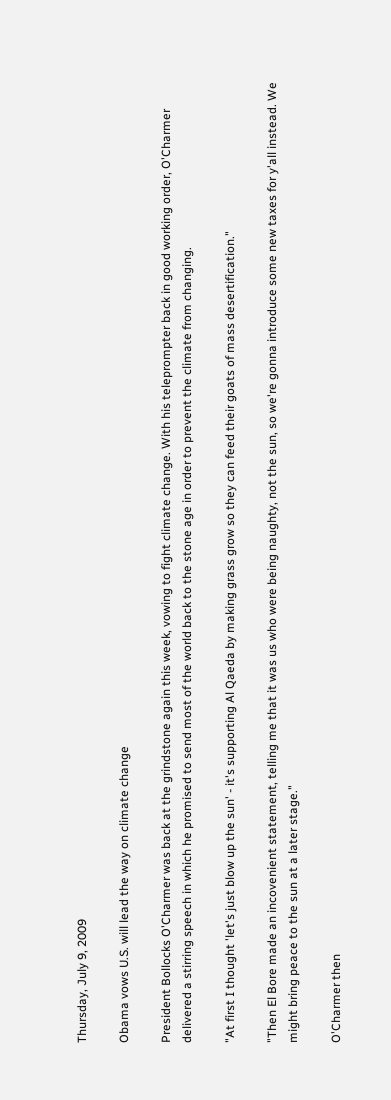Thursday, July 9, 2009

Obama vows U.S. will lead the way on climate change

President Bollocks O'Charmer was back at the grindstone again this week, vowing to fight climate change. With his teleprompter back in good working order, O'Charmer delivered a stirring speech in which he promised to send most of the world back to the stone age in order to prevent the climate from changing.

"At first I thought 'let's just blow up the sun' - it's supporting Al Qaeda by making grass grow so they can feed their goats of mass desertification."

"Then El Bore made an incovenient statement, telling me that it was us who were being naughty, not the sun, so we're gonna introduce some new taxes for y'all instead. We might bring peace to the sun at a later stage."

O'Charmer then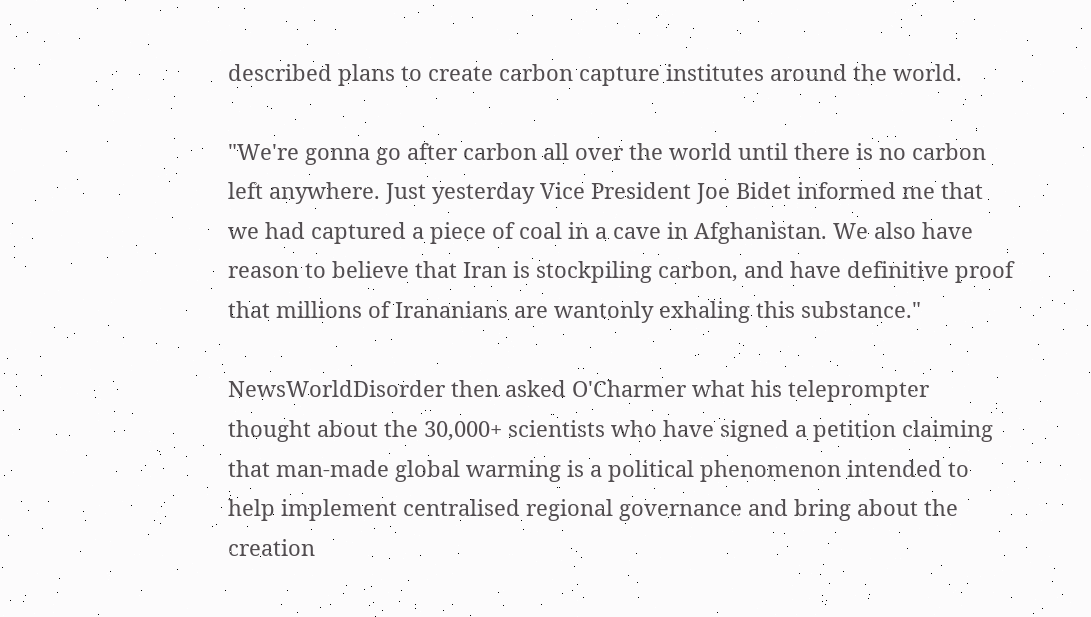described plans to create carbon capture institutes around the world.

"We're gonna go after carbon all over the world until there is no carbon left anywhere. Just yesterday Vice President Joe Bidet informed me that we had captured a piece of coal in a cave in Afghanistan. We also have reason to believe that Iran is stockpiling carbon, and have definitive proof that millions of Irananians are wantonly exhaling this substance."

NewsWorldDisorder then asked O'Charmer what his teleprompter thought about the 30,000+ scientists who have signed a petition claiming that man-made global warming is a political phenomenon intended to help implement centralised regional governance and bring about the creation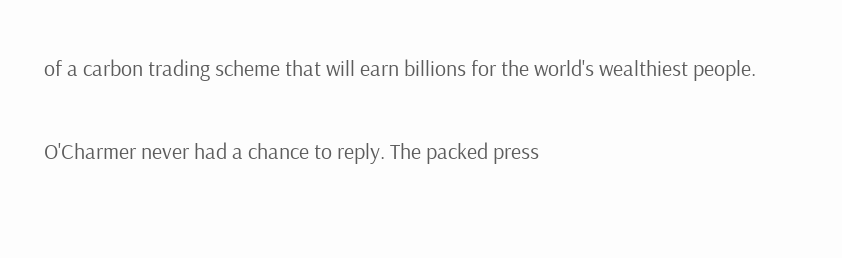of a carbon trading scheme that will earn billions for the world's wealthiest people.

O'Charmer never had a chance to reply. The packed press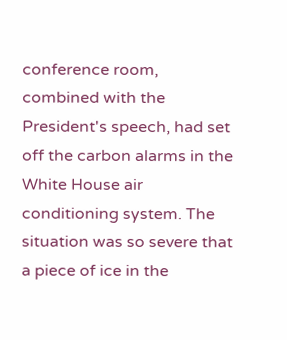conference room, combined with the President's speech, had set off the carbon alarms in the White House air conditioning system. The situation was so severe that a piece of ice in the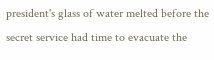president's glass of water melted before the secret service had time to evacuate the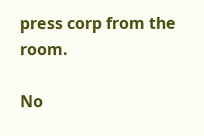press corp from the room.

No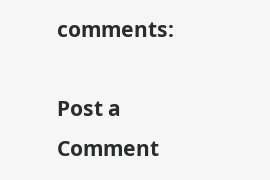comments:

Post a Comment